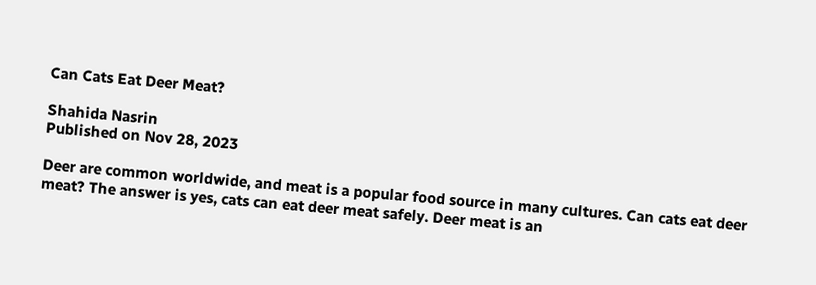Can Cats Eat Deer Meat?

Shahida Nasrin
Published on Nov 28, 2023

Deer are common worldwide, and meat is a popular food source in many cultures. Can cats eat deer meat? The answer is yes, cats can eat deer meat safely. Deer meat is an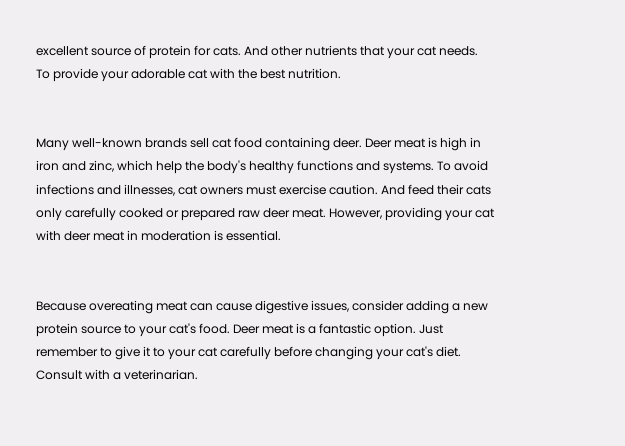excellent source of protein for cats. And other nutrients that your cat needs. To provide your adorable cat with the best nutrition.


Many well-known brands sell cat food containing deer. Deer meat is high in iron and zinc, which help the body's healthy functions and systems. To avoid infections and illnesses, cat owners must exercise caution. And feed their cats only carefully cooked or prepared raw deer meat. However, providing your cat with deer meat in moderation is essential.


Because overeating meat can cause digestive issues, consider adding a new protein source to your cat's food. Deer meat is a fantastic option. Just remember to give it to your cat carefully before changing your cat's diet. Consult with a veterinarian.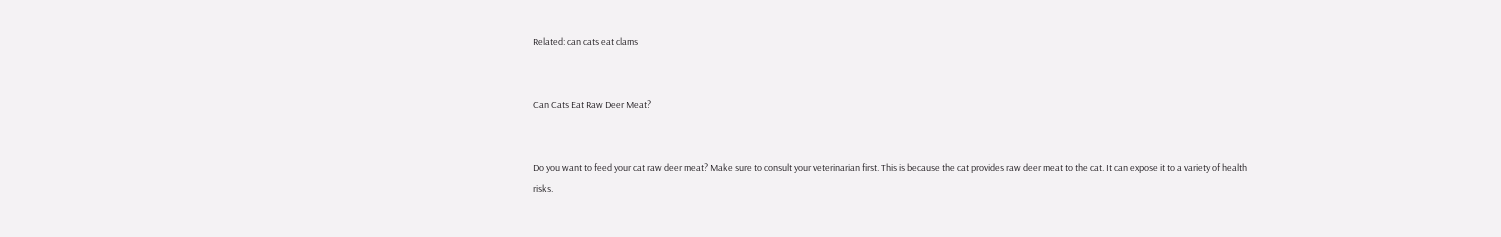Related: can cats eat clams


Can Cats Eat Raw Deer Meat?


Do you want to feed your cat raw deer meat? Make sure to consult your veterinarian first. This is because the cat provides raw deer meat to the cat. It can expose it to a variety of health risks.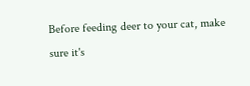Before feeding deer to your cat, make sure it's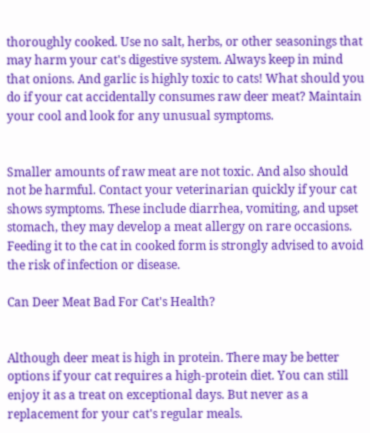thoroughly cooked. Use no salt, herbs, or other seasonings that may harm your cat's digestive system. Always keep in mind that onions. And garlic is highly toxic to cats! What should you do if your cat accidentally consumes raw deer meat? Maintain your cool and look for any unusual symptoms.


Smaller amounts of raw meat are not toxic. And also should not be harmful. Contact your veterinarian quickly if your cat shows symptoms. These include diarrhea, vomiting, and upset stomach, they may develop a meat allergy on rare occasions. Feeding it to the cat in cooked form is strongly advised to avoid the risk of infection or disease.

Can Deer Meat Bad For Cat's Health?


Although deer meat is high in protein. There may be better options if your cat requires a high-protein diet. You can still enjoy it as a treat on exceptional days. But never as a replacement for your cat's regular meals.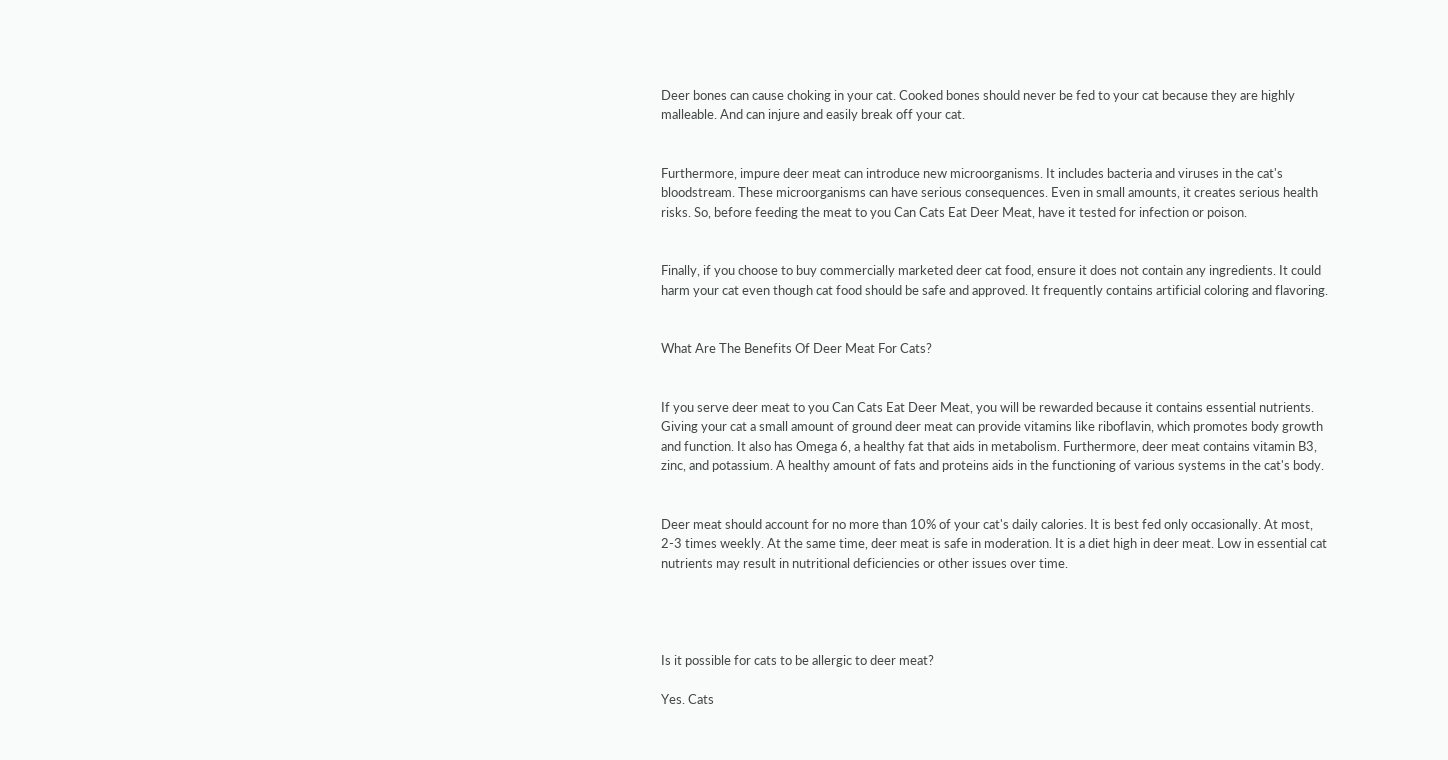Deer bones can cause choking in your cat. Cooked bones should never be fed to your cat because they are highly malleable. And can injure and easily break off your cat.


Furthermore, impure deer meat can introduce new microorganisms. It includes bacteria and viruses in the cat's bloodstream. These microorganisms can have serious consequences. Even in small amounts, it creates serious health risks. So, before feeding the meat to you Can Cats Eat Deer Meat, have it tested for infection or poison.


Finally, if you choose to buy commercially marketed deer cat food, ensure it does not contain any ingredients. It could harm your cat even though cat food should be safe and approved. It frequently contains artificial coloring and flavoring.


What Are The Benefits Of Deer Meat For Cats?


If you serve deer meat to you Can Cats Eat Deer Meat, you will be rewarded because it contains essential nutrients. Giving your cat a small amount of ground deer meat can provide vitamins like riboflavin, which promotes body growth and function. It also has Omega 6, a healthy fat that aids in metabolism. Furthermore, deer meat contains vitamin B3, zinc, and potassium. A healthy amount of fats and proteins aids in the functioning of various systems in the cat's body.


Deer meat should account for no more than 10% of your cat's daily calories. It is best fed only occasionally. At most, 2-3 times weekly. At the same time, deer meat is safe in moderation. It is a diet high in deer meat. Low in essential cat nutrients may result in nutritional deficiencies or other issues over time.




Is it possible for cats to be allergic to deer meat?

Yes. Cats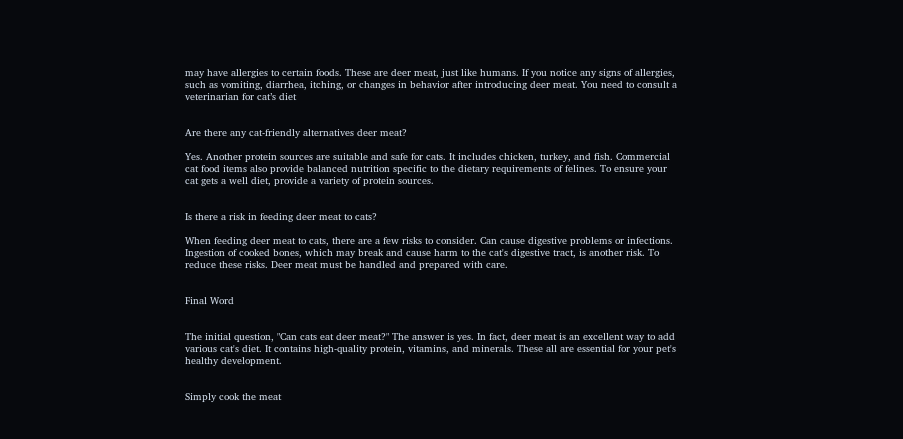may have allergies to certain foods. These are deer meat, just like humans. If you notice any signs of allergies, such as vomiting, diarrhea, itching, or changes in behavior after introducing deer meat. You need to consult a veterinarian for cat’s diet


Are there any cat-friendly alternatives deer meat?

Yes. Another protein sources are suitable and safe for cats. It includes chicken, turkey, and fish. Commercial cat food items also provide balanced nutrition specific to the dietary requirements of felines. To ensure your cat gets a well diet, provide a variety of protein sources.


Is there a risk in feeding deer meat to cats?

When feeding deer meat to cats, there are a few risks to consider. Can cause digestive problems or infections. Ingestion of cooked bones, which may break and cause harm to the cat's digestive tract, is another risk. To reduce these risks. Deer meat must be handled and prepared with care.


Final Word


The initial question, "Can cats eat deer meat?" The answer is yes. In fact, deer meat is an excellent way to add various cat's diet. It contains high-quality protein, vitamins, and minerals. These all are essential for your pet's healthy development.


Simply cook the meat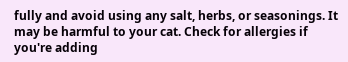fully and avoid using any salt, herbs, or seasonings. It may be harmful to your cat. Check for allergies if you're adding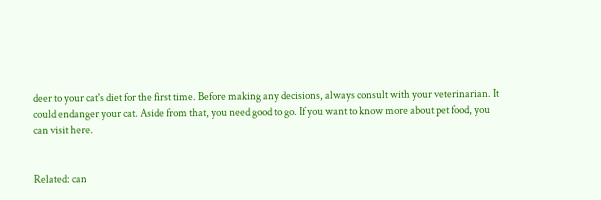deer to your cat's diet for the first time. Before making any decisions, always consult with your veterinarian. It could endanger your cat. Aside from that, you need good to go. If you want to know more about pet food, you can visit here.


Related: can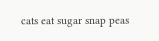cats eat sugar snap peas